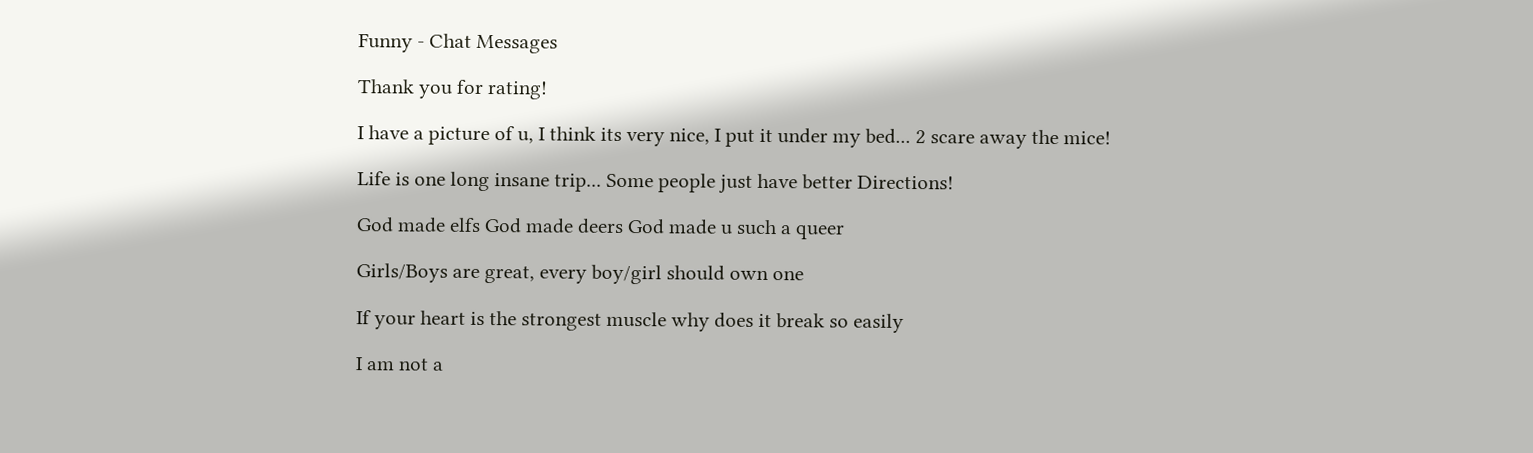Funny - Chat Messages

Thank you for rating!

I have a picture of u, I think its very nice, I put it under my bed... 2 scare away the mice!

Life is one long insane trip... Some people just have better Directions!

God made elfs God made deers God made u such a queer

Girls/Boys are great, every boy/girl should own one

If your heart is the strongest muscle why does it break so easily

I am not a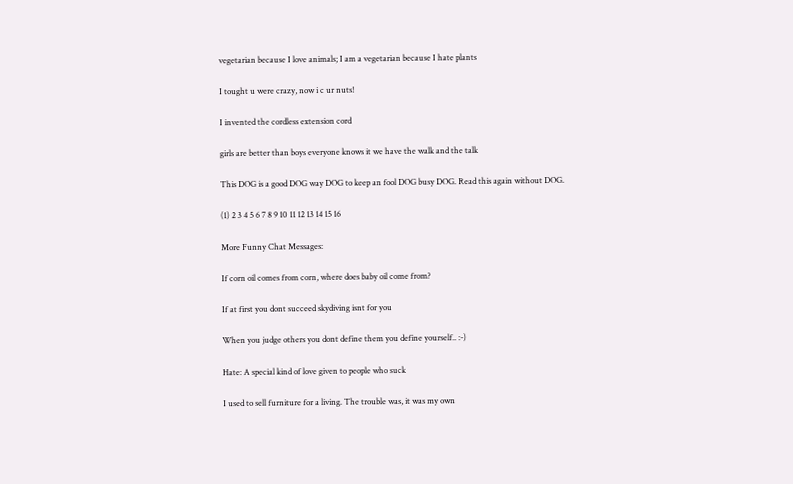vegetarian because I love animals; I am a vegetarian because I hate plants

I tought u were crazy, now i c ur nuts!

I invented the cordless extension cord

girls are better than boys everyone knows it we have the walk and the talk

This DOG is a good DOG way DOG to keep an fool DOG busy DOG. Read this again without DOG.

(1) 2 3 4 5 6 7 8 9 10 11 12 13 14 15 16

More Funny Chat Messages:

If corn oil comes from corn, where does baby oil come from?

If at first you dont succeed skydiving isnt for you

When you judge others you dont define them you define yourself.. :-)

Hate: A special kind of love given to people who suck

I used to sell furniture for a living. The trouble was, it was my own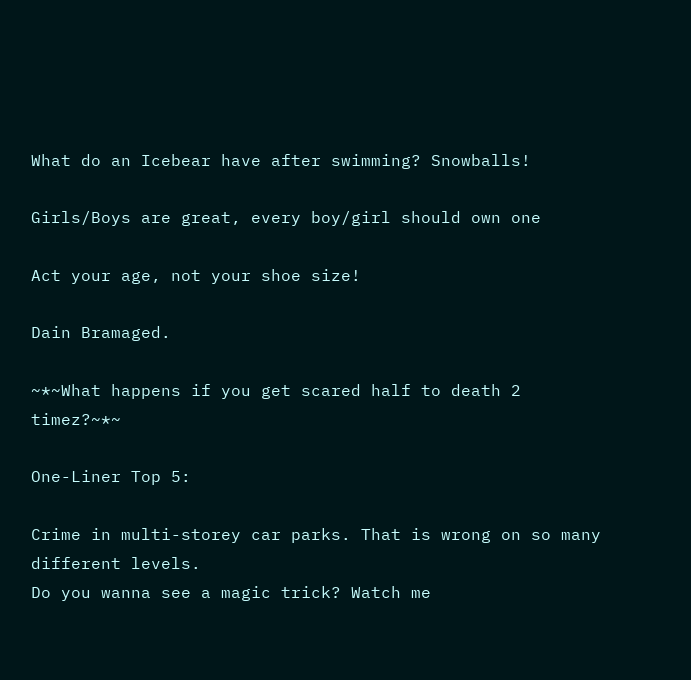What do an Icebear have after swimming? Snowballs!

Girls/Boys are great, every boy/girl should own one

Act your age, not your shoe size!

Dain Bramaged.

~*~What happens if you get scared half to death 2 timez?~*~

One-Liner Top 5:

Crime in multi-storey car parks. That is wrong on so many different levels.
Do you wanna see a magic trick? Watch me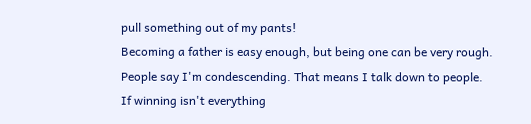pull something out of my pants!
Becoming a father is easy enough, but being one can be very rough.
People say I'm condescending. That means I talk down to people.
If winning isn't everything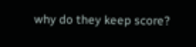why do they keep score?